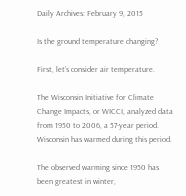Daily Archives: February 9, 2015

Is the ground temperature changing?

First, let’s consider air temperature.

The Wisconsin Initiative for Climate Change Impacts, or WICCI, analyzed data from 1950 to 2006, a 57-year period. Wisconsin has warmed during this period.

The observed warming since 1950 has been greatest in winter,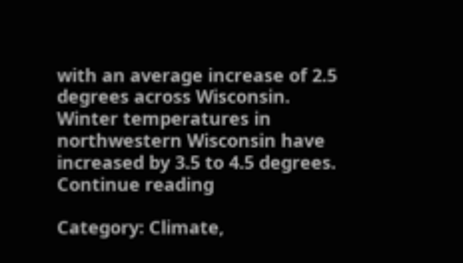with an average increase of 2.5 degrees across Wisconsin. Winter temperatures in northwestern Wisconsin have increased by 3.5 to 4.5 degrees. Continue reading

Category: Climate,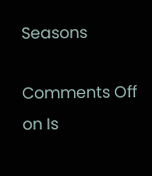Seasons

Comments Off on Is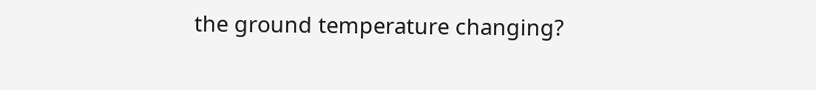the ground temperature changing?